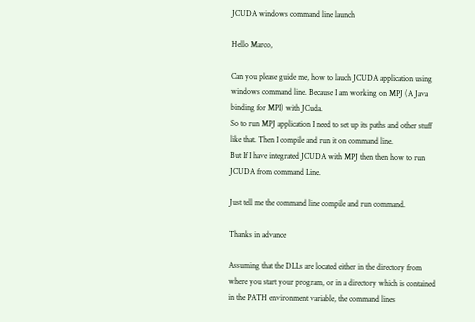JCUDA windows command line launch

Hello Marco,

Can you please guide me, how to lauch JCUDA application using windows command line. Because I am working on MPJ (A Java binding for MPI) with JCuda.
So to run MPJ application I need to set up its paths and other stuff like that. Then I compile and run it on command line.
But If I have integrated JCUDA with MPJ then then how to run JCUDA from command Line.

Just tell me the command line compile and run command.

Thanks in advance

Assuming that the DLLs are located either in the directory from where you start your program, or in a directory which is contained in the PATH environment variable, the command lines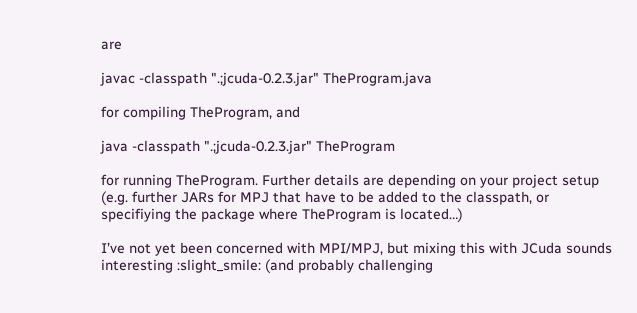are

javac -classpath ".;jcuda-0.2.3.jar" TheProgram.java

for compiling TheProgram, and

java -classpath ".;jcuda-0.2.3.jar" TheProgram

for running TheProgram. Further details are depending on your project setup (e.g. further JARs for MPJ that have to be added to the classpath, or specifiying the package where TheProgram is located…)

I’ve not yet been concerned with MPI/MPJ, but mixing this with JCuda sounds interesting :slight_smile: (and probably challenging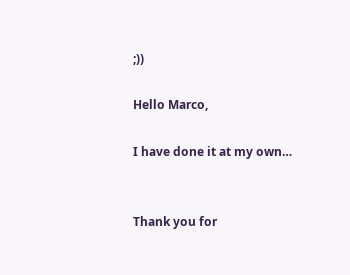;))

Hello Marco,

I have done it at my own…


Thank you for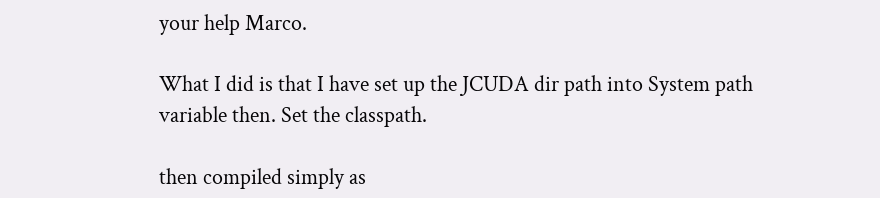your help Marco.

What I did is that I have set up the JCUDA dir path into System path variable then. Set the classpath.

then compiled simply as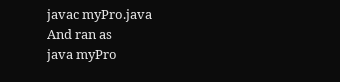javac myPro.java
And ran as
java myPro